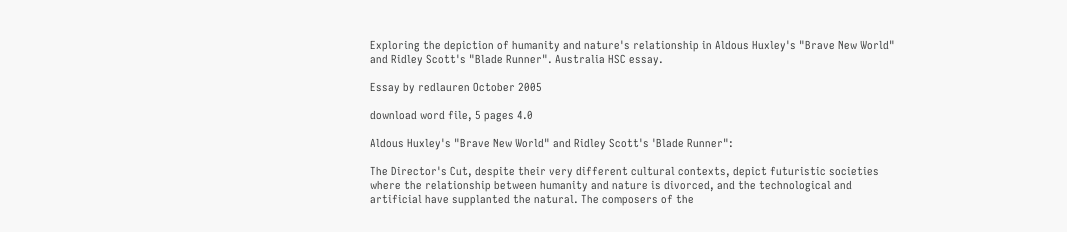Exploring the depiction of humanity and nature's relationship in Aldous Huxley's "Brave New World" and Ridley Scott's "Blade Runner". Australia HSC essay.

Essay by redlauren October 2005

download word file, 5 pages 4.0

Aldous Huxley's "Brave New World" and Ridley Scott's 'Blade Runner":

The Director's Cut, despite their very different cultural contexts, depict futuristic societies where the relationship between humanity and nature is divorced, and the technological and artificial have supplanted the natural. The composers of the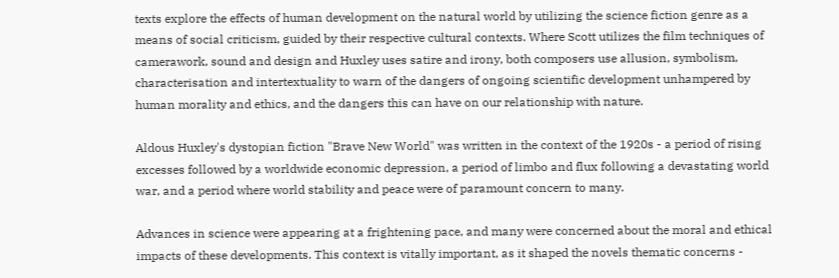texts explore the effects of human development on the natural world by utilizing the science fiction genre as a means of social criticism, guided by their respective cultural contexts. Where Scott utilizes the film techniques of camerawork, sound and design and Huxley uses satire and irony, both composers use allusion, symbolism, characterisation and intertextuality to warn of the dangers of ongoing scientific development unhampered by human morality and ethics, and the dangers this can have on our relationship with nature.

Aldous Huxley's dystopian fiction "Brave New World" was written in the context of the 1920s - a period of rising excesses followed by a worldwide economic depression, a period of limbo and flux following a devastating world war, and a period where world stability and peace were of paramount concern to many.

Advances in science were appearing at a frightening pace, and many were concerned about the moral and ethical impacts of these developments. This context is vitally important, as it shaped the novels thematic concerns -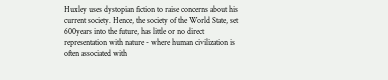Huxley uses dystopian fiction to raise concerns about his current society. Hence, the society of the World State, set 600years into the future, has little or no direct representation with nature - where human civilization is often associated with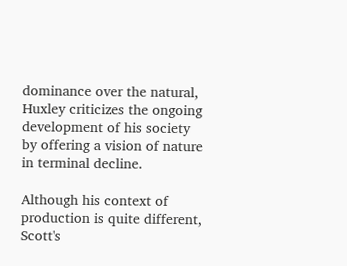dominance over the natural, Huxley criticizes the ongoing development of his society by offering a vision of nature in terminal decline.

Although his context of production is quite different, Scott's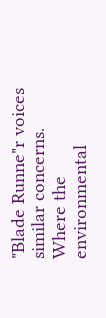"Blade Runne"r voices similar concerns. Where the environmental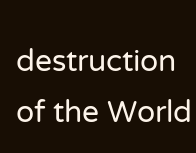destruction of the World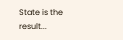State is the result...